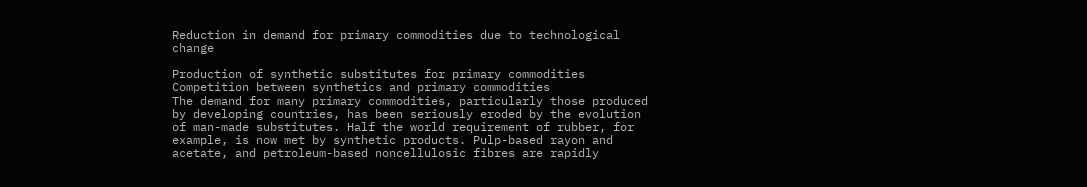Reduction in demand for primary commodities due to technological change

Production of synthetic substitutes for primary commodities
Competition between synthetics and primary commodities
The demand for many primary commodities, particularly those produced by developing countries, has been seriously eroded by the evolution of man-made substitutes. Half the world requirement of rubber, for example, is now met by synthetic products. Pulp-based rayon and acetate, and petroleum-based noncellulosic fibres are rapidly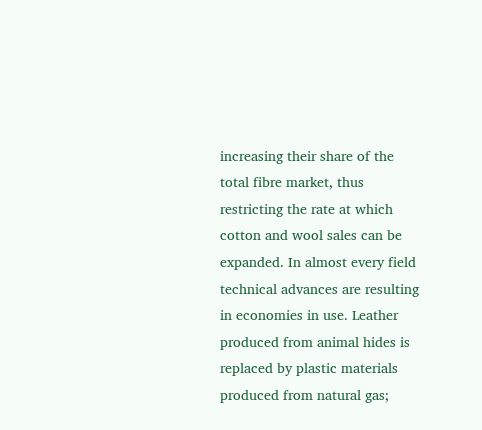increasing their share of the total fibre market, thus restricting the rate at which cotton and wool sales can be expanded. In almost every field technical advances are resulting in economies in use. Leather produced from animal hides is replaced by plastic materials produced from natural gas;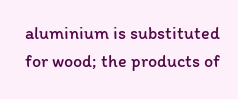aluminium is substituted for wood; the products of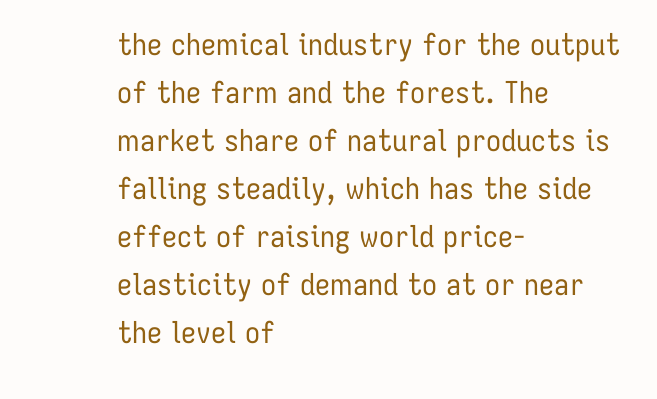the chemical industry for the output of the farm and the forest. The market share of natural products is falling steadily, which has the side effect of raising world price-elasticity of demand to at or near the level of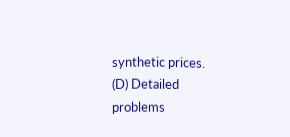synthetic prices.
(D) Detailed problems